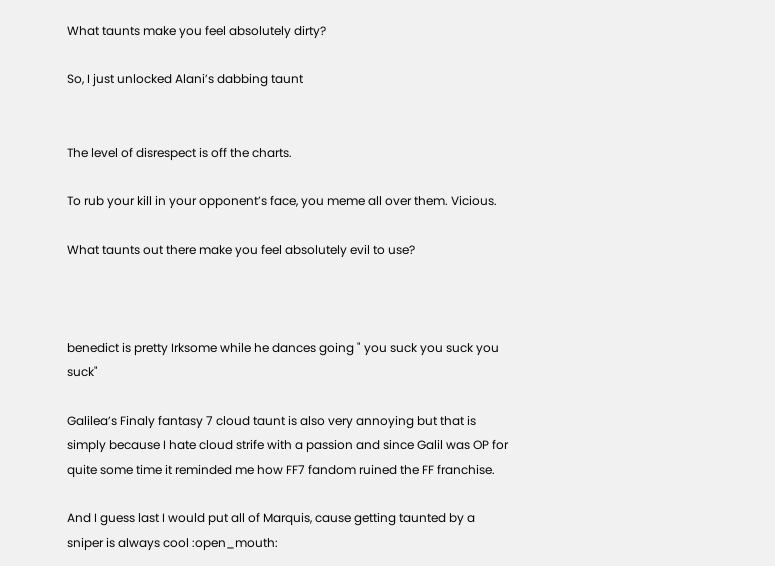What taunts make you feel absolutely dirty?

So, I just unlocked Alani’s dabbing taunt


The level of disrespect is off the charts.

To rub your kill in your opponent’s face, you meme all over them. Vicious.

What taunts out there make you feel absolutely evil to use?



benedict is pretty Irksome while he dances going " you suck you suck you suck"

Galilea’s Finaly fantasy 7 cloud taunt is also very annoying but that is simply because I hate cloud strife with a passion and since Galil was OP for quite some time it reminded me how FF7 fandom ruined the FF franchise.

And I guess last I would put all of Marquis, cause getting taunted by a sniper is always cool :open_mouth: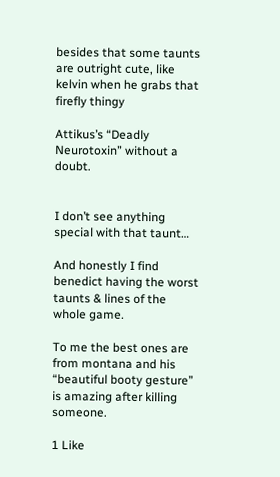besides that some taunts are outright cute, like kelvin when he grabs that firefly thingy

Attikus’s “Deadly Neurotoxin” without a doubt.


I don’t see anything special with that taunt…

And honestly I find benedict having the worst taunts & lines of the whole game.

To me the best ones are from montana and his “beautiful booty gesture” is amazing after killing someone.

1 Like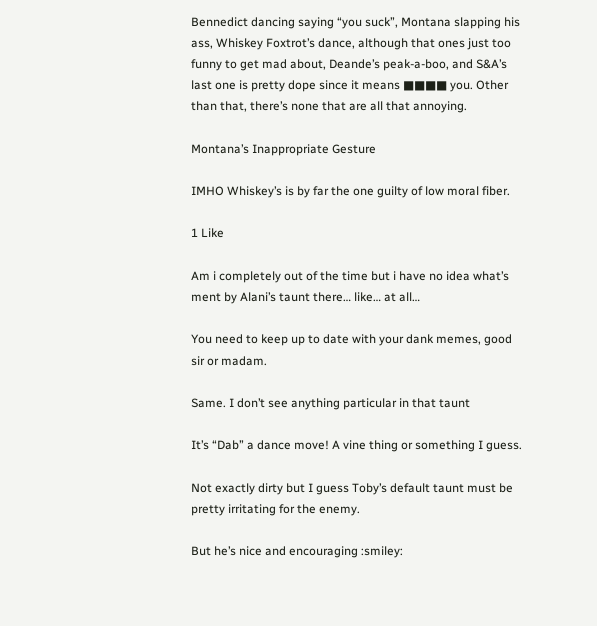Bennedict dancing saying “you suck”, Montana slapping his ass, Whiskey Foxtrot’s dance, although that ones just too funny to get mad about, Deande’s peak-a-boo, and S&A’s last one is pretty dope since it means ■■■■ you. Other than that, there’s none that are all that annoying.

Montana’s Inappropriate Gesture

IMHO Whiskey’s is by far the one guilty of low moral fiber.

1 Like

Am i completely out of the time but i have no idea what’s ment by Alani’s taunt there… like… at all…

You need to keep up to date with your dank memes, good sir or madam.

Same. I don’t see anything particular in that taunt

It’s “Dab” a dance move! A vine thing or something I guess.

Not exactly dirty but I guess Toby’s default taunt must be pretty irritating for the enemy.

But he’s nice and encouraging :smiley: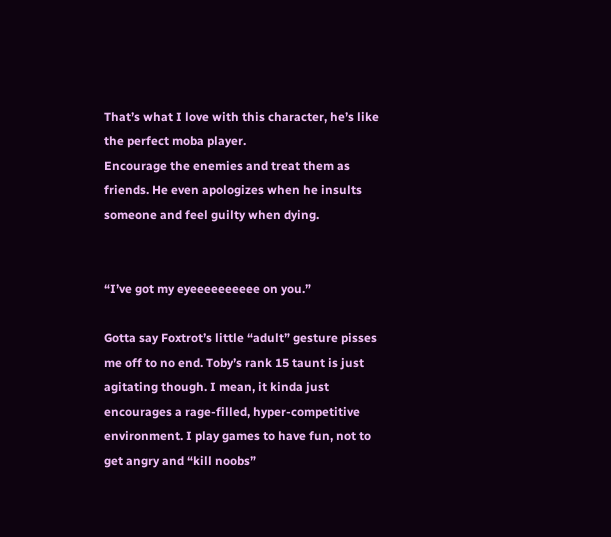That’s what I love with this character, he’s like the perfect moba player.
Encourage the enemies and treat them as friends. He even apologizes when he insults someone and feel guilty when dying.


“I’ve got my eyeeeeeeeeee on you.”

Gotta say Foxtrot’s little “adult” gesture pisses me off to no end. Toby’s rank 15 taunt is just agitating though. I mean, it kinda just encourages a rage-filled, hyper-competitive environment. I play games to have fun, not to get angry and “kill noobs”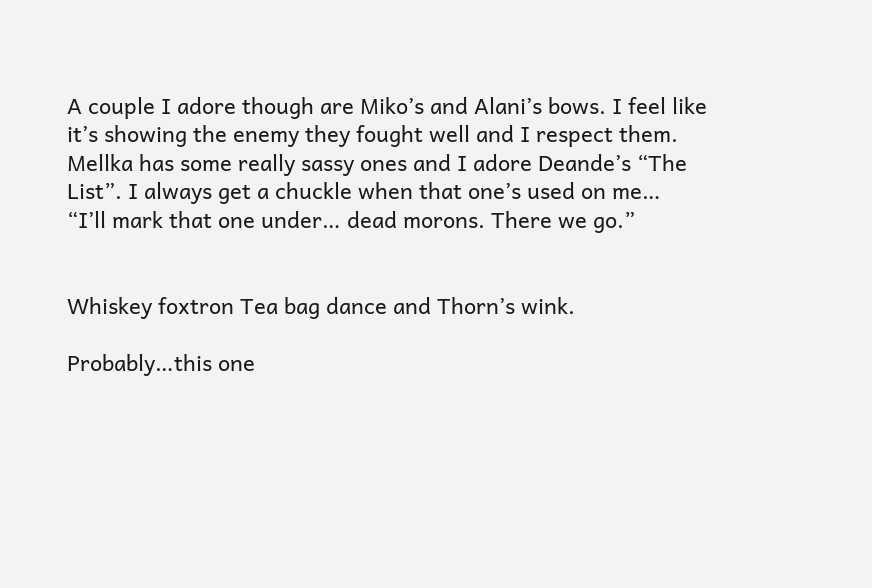A couple I adore though are Miko’s and Alani’s bows. I feel like it’s showing the enemy they fought well and I respect them. Mellka has some really sassy ones and I adore Deande’s “The List”. I always get a chuckle when that one’s used on me…
“I’ll mark that one under… dead morons. There we go.”


Whiskey foxtron Tea bag dance and Thorn’s wink.

Probably…this one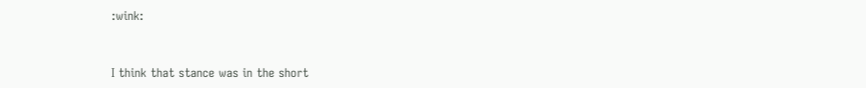:wink:


I think that stance was in the short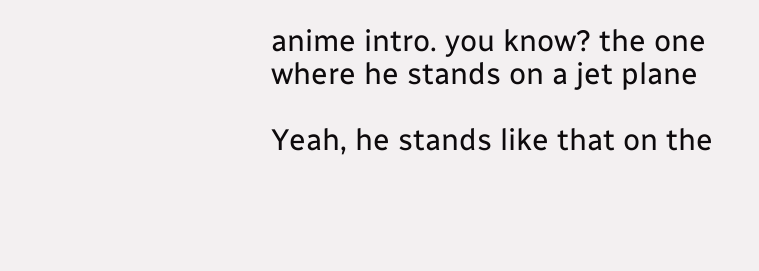anime intro. you know? the one where he stands on a jet plane

Yeah, he stands like that on the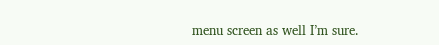menu screen as well I’m sure.